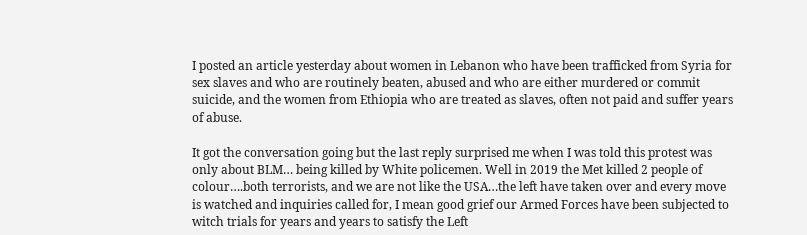I posted an article yesterday about women in Lebanon who have been trafficked from Syria for sex slaves and who are routinely beaten, abused and who are either murdered or commit suicide, and the women from Ethiopia who are treated as slaves, often not paid and suffer years of abuse.

It got the conversation going but the last reply surprised me when I was told this protest was only about BLM… being killed by White policemen. Well in 2019 the Met killed 2 people of colour….both terrorists, and we are not like the USA…the left have taken over and every move is watched and inquiries called for, I mean good grief our Armed Forces have been subjected to witch trials for years and years to satisfy the Left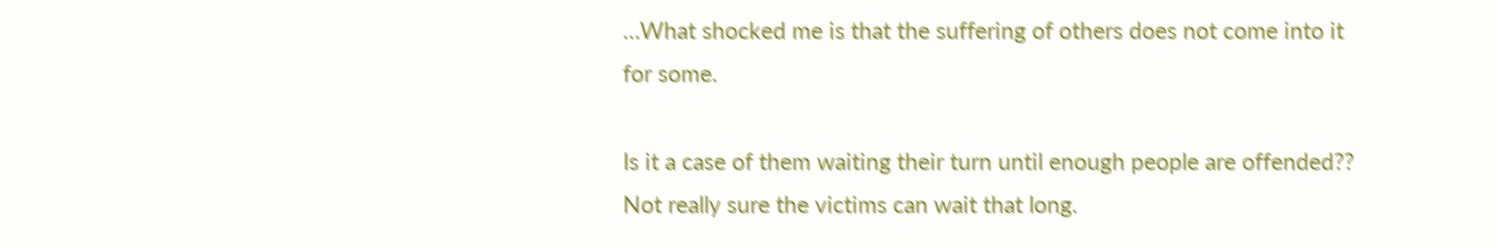…What shocked me is that the suffering of others does not come into it for some.

Is it a case of them waiting their turn until enough people are offended?? Not really sure the victims can wait that long.